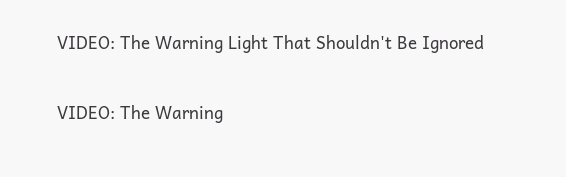VIDEO: The Warning Light That Shouldn't Be Ignored

VIDEO: The Warning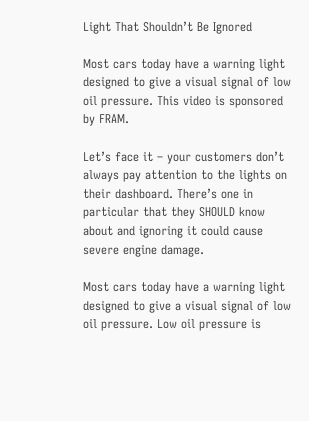Light That Shouldn’t Be Ignored

Most cars today have a warning light designed to give a visual signal of low oil pressure. This video is sponsored by FRAM.

Let’s face it – your customers don’t always pay attention to the lights on their dashboard. There’s one in particular that they SHOULD know about and ignoring it could cause severe engine damage.

Most cars today have a warning light designed to give a visual signal of low oil pressure. Low oil pressure is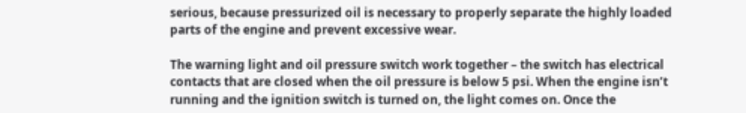serious, because pressurized oil is necessary to properly separate the highly loaded parts of the engine and prevent excessive wear.

The warning light and oil pressure switch work together – the switch has electrical contacts that are closed when the oil pressure is below 5 psi. When the engine isn’t running and the ignition switch is turned on, the light comes on. Once the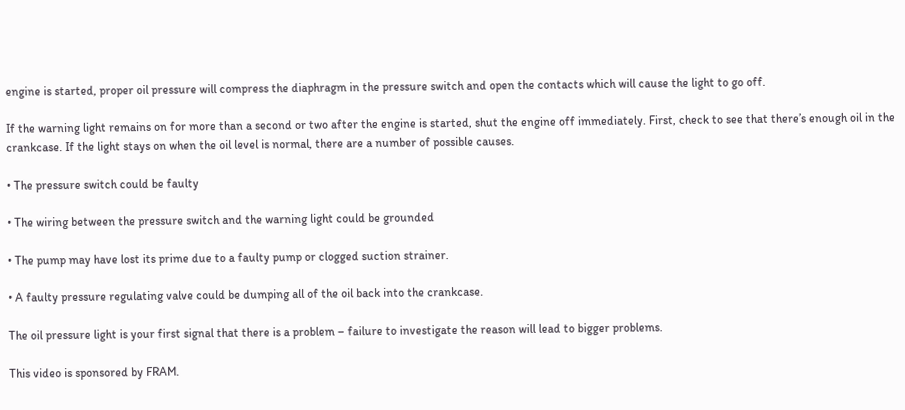engine is started, proper oil pressure will compress the diaphragm in the pressure switch and open the contacts which will cause the light to go off.

If the warning light remains on for more than a second or two after the engine is started, shut the engine off immediately. First, check to see that there’s enough oil in the crankcase. If the light stays on when the oil level is normal, there are a number of possible causes.

• The pressure switch could be faulty

• The wiring between the pressure switch and the warning light could be grounded

• The pump may have lost its prime due to a faulty pump or clogged suction strainer.

• A faulty pressure regulating valve could be dumping all of the oil back into the crankcase.

The oil pressure light is your first signal that there is a problem – failure to investigate the reason will lead to bigger problems.

This video is sponsored by FRAM.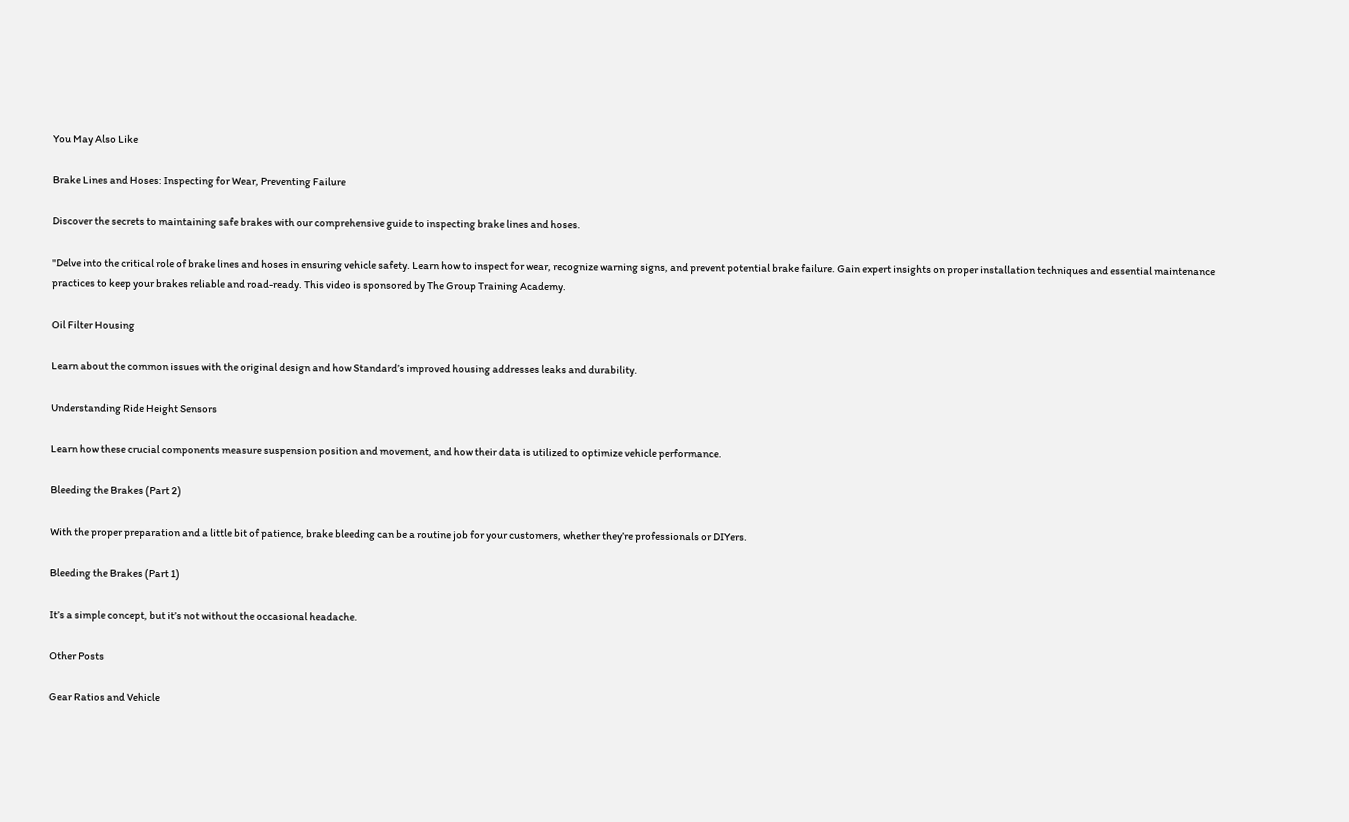You May Also Like

Brake Lines and Hoses: Inspecting for Wear, Preventing Failure

Discover the secrets to maintaining safe brakes with our comprehensive guide to inspecting brake lines and hoses.

"Delve into the critical role of brake lines and hoses in ensuring vehicle safety. Learn how to inspect for wear, recognize warning signs, and prevent potential brake failure. Gain expert insights on proper installation techniques and essential maintenance practices to keep your brakes reliable and road-ready. This video is sponsored by The Group Training Academy.

Oil Filter Housing

Learn about the common issues with the original design and how Standard’s improved housing addresses leaks and durability.

Understanding Ride Height Sensors

Learn how these crucial components measure suspension position and movement, and how their data is utilized to optimize vehicle performance.

Bleeding the Brakes (Part 2)

With the proper preparation and a little bit of patience, brake bleeding can be a routine job for your customers, whether they’re professionals or DIYers.

Bleeding the Brakes (Part 1)

It’s a simple concept, but it’s not without the occasional headache.

Other Posts

Gear Ratios and Vehicle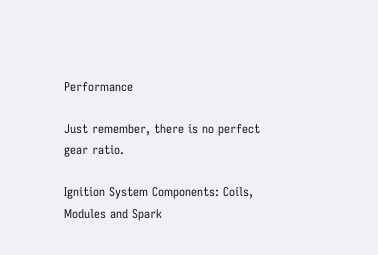Performance

Just remember, there is no perfect gear ratio.

Ignition System Components: Coils, Modules and Spark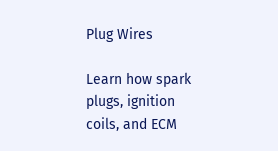Plug Wires

Learn how spark plugs, ignition coils, and ECM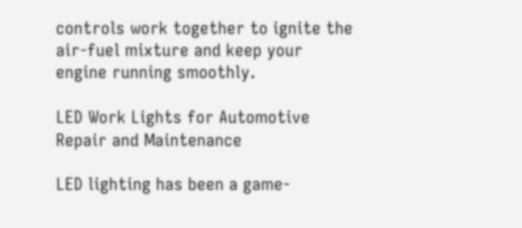controls work together to ignite the air-fuel mixture and keep your engine running smoothly.

LED Work Lights for Automotive Repair and Maintenance

LED lighting has been a game-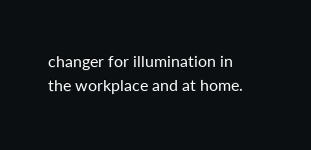changer for illumination in the workplace and at home.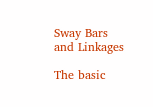Sway Bars and Linkages

The basic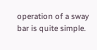operation of a sway bar is quite simple.